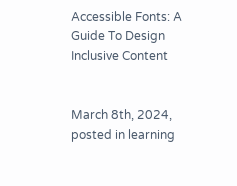Accessible Fonts: A Guide To Design Inclusive Content


March 8th, 2024, posted in learning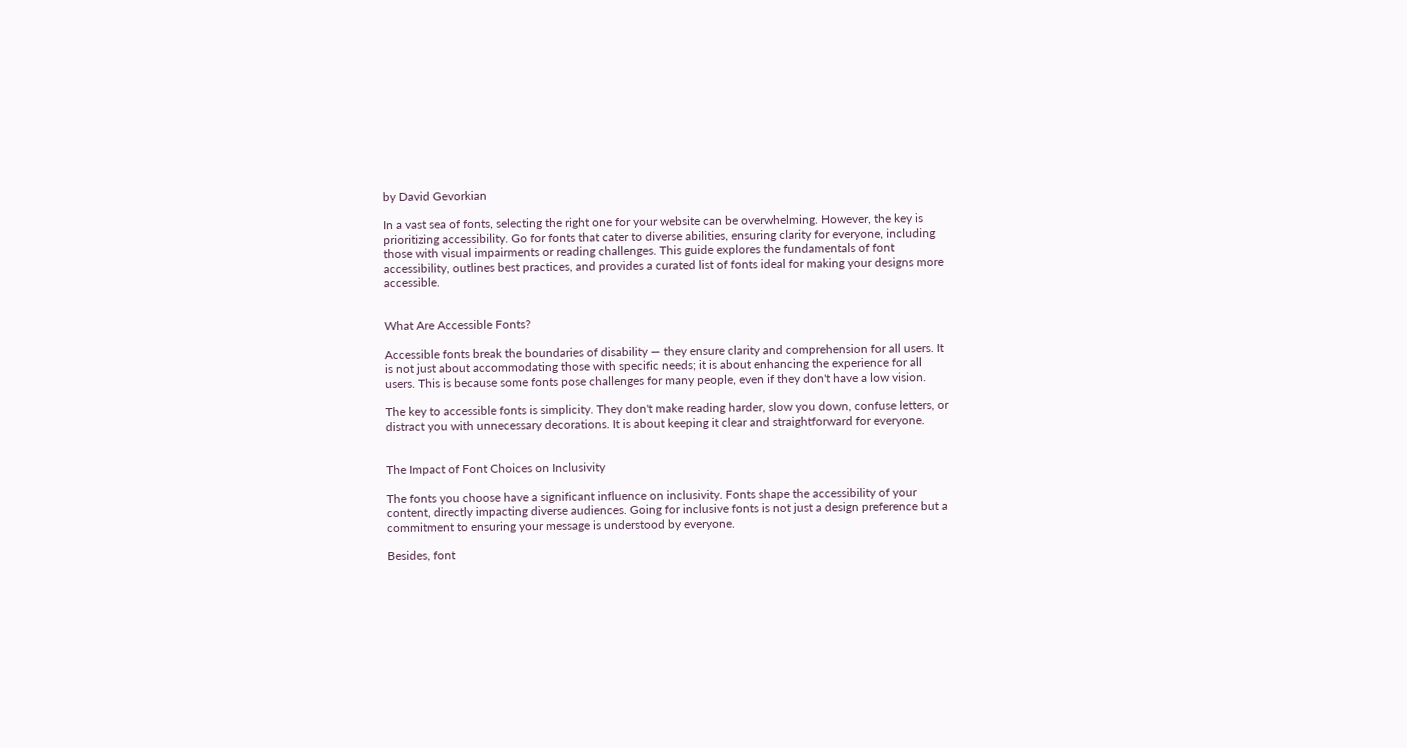by David Gevorkian

In a vast sea of fonts, selecting the right one for your website can be overwhelming. However, the key is prioritizing accessibility. Go for fonts that cater to diverse abilities, ensuring clarity for everyone, including those with visual impairments or reading challenges. This guide explores the fundamentals of font accessibility, outlines best practices, and provides a curated list of fonts ideal for making your designs more accessible.


What Are Accessible Fonts?

Accessible fonts break the boundaries of disability — they ensure clarity and comprehension for all users. It is not just about accommodating those with specific needs; it is about enhancing the experience for all users. This is because some fonts pose challenges for many people, even if they don't have a low vision.

The key to accessible fonts is simplicity. They don't make reading harder, slow you down, confuse letters, or distract you with unnecessary decorations. It is about keeping it clear and straightforward for everyone.


The Impact of Font Choices on Inclusivity

The fonts you choose have a significant influence on inclusivity. Fonts shape the accessibility of your content, directly impacting diverse audiences. Going for inclusive fonts is not just a design preference but a commitment to ensuring your message is understood by everyone.

Besides, font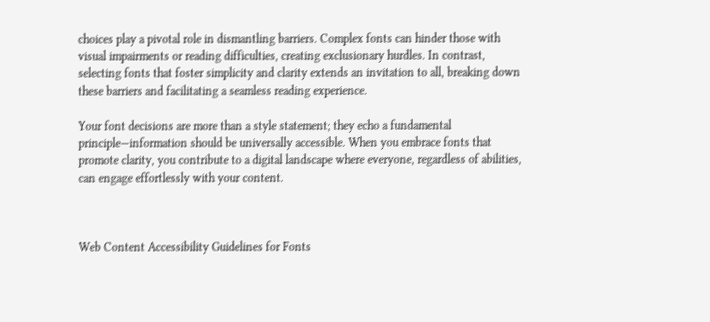choices play a pivotal role in dismantling barriers. Complex fonts can hinder those with visual impairments or reading difficulties, creating exclusionary hurdles. In contrast, selecting fonts that foster simplicity and clarity extends an invitation to all, breaking down these barriers and facilitating a seamless reading experience.

Your font decisions are more than a style statement; they echo a fundamental principle—information should be universally accessible. When you embrace fonts that promote clarity, you contribute to a digital landscape where everyone, regardless of abilities, can engage effortlessly with your content.



Web Content Accessibility Guidelines for Fonts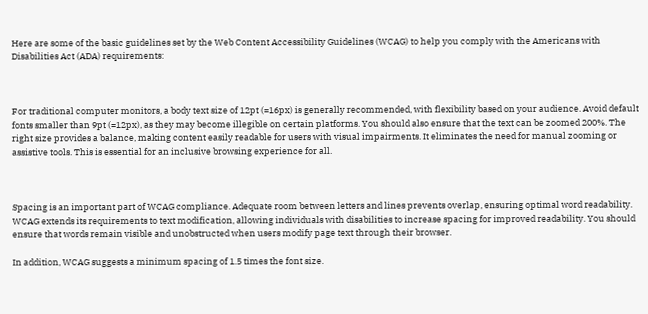Here are some of the basic guidelines set by the Web Content Accessibility Guidelines (WCAG) to help you comply with the Americans with Disabilities Act (ADA) requirements:



For traditional computer monitors, a body text size of 12pt (=16px) is generally recommended, with flexibility based on your audience. Avoid default fonts smaller than 9pt (=12px), as they may become illegible on certain platforms. You should also ensure that the text can be zoomed 200%. The right size provides a balance, making content easily readable for users with visual impairments. It eliminates the need for manual zooming or assistive tools. This is essential for an inclusive browsing experience for all.



Spacing is an important part of WCAG compliance. Adequate room between letters and lines prevents overlap, ensuring optimal word readability. WCAG extends its requirements to text modification, allowing individuals with disabilities to increase spacing for improved readability. You should ensure that words remain visible and unobstructed when users modify page text through their browser.

In addition, WCAG suggests a minimum spacing of 1.5 times the font size.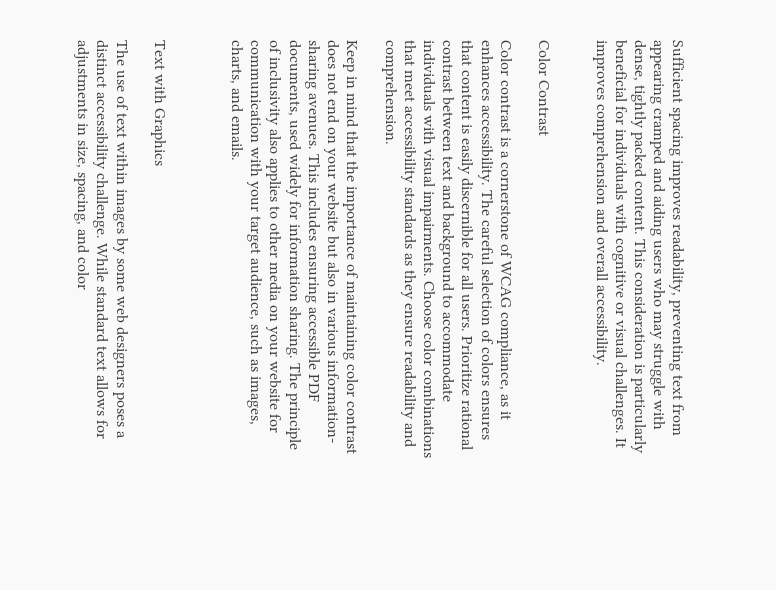Sufficient spacing improves readability, preventing text from appearing cramped and aiding users who may struggle with dense, tightly packed content. This consideration is particularly beneficial for individuals with cognitive or visual challenges. It improves comprehension and overall accessibility.


Color Contrast

Color contrast is a cornerstone of WCAG compliance, as it enhances accessibility. The careful selection of colors ensures that content is easily discernible for all users. Prioritize rational contrast between text and background to accommodate individuals with visual impairments. Choose color combinations that meet accessibility standards as they ensure readability and comprehension.

Keep in mind that the importance of maintaining color contrast does not end on your website but also in various information-sharing avenues. This includes ensuring accessible PDF documents, used widely for information sharing. The principle of inclusivity also applies to other media on your website for communication with your target audience, such as images, charts, and emails.



Text with Graphics

The use of text within images by some web designers poses a distinct accessibility challenge. While standard text allows for adjustments in size, spacing, and color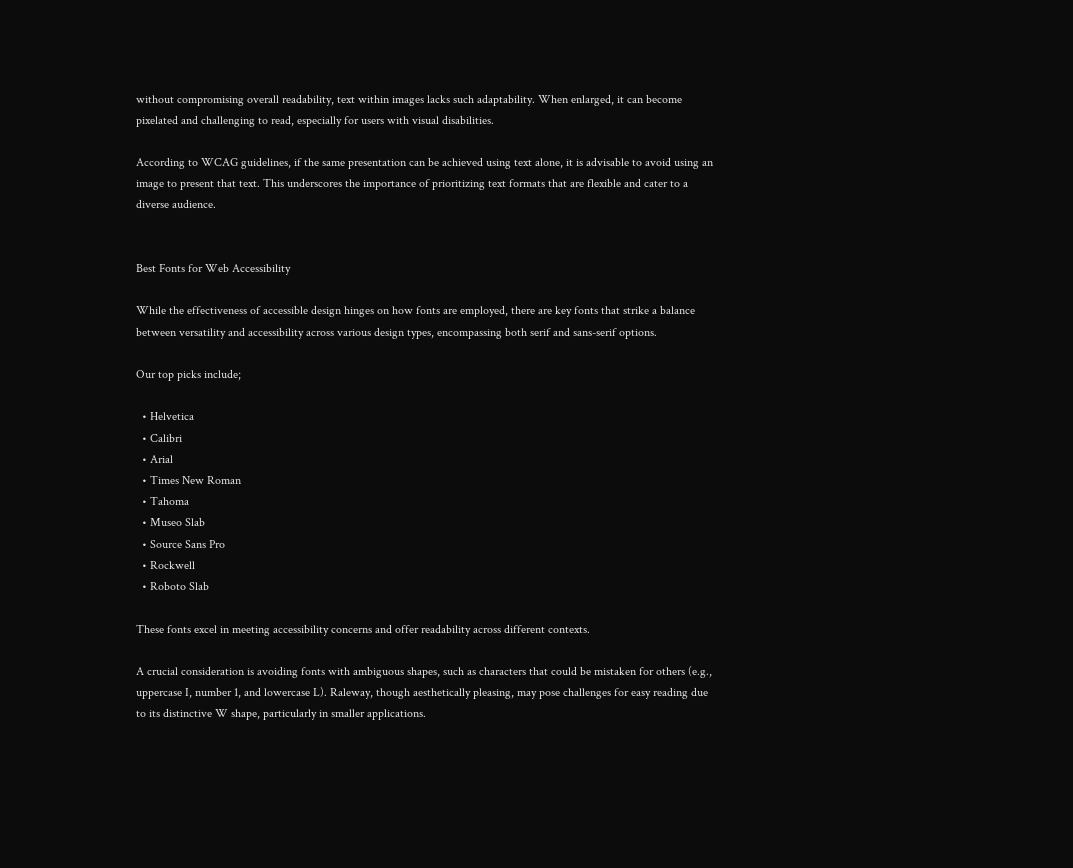without compromising overall readability, text within images lacks such adaptability. When enlarged, it can become pixelated and challenging to read, especially for users with visual disabilities.

According to WCAG guidelines, if the same presentation can be achieved using text alone, it is advisable to avoid using an image to present that text. This underscores the importance of prioritizing text formats that are flexible and cater to a diverse audience.


Best Fonts for Web Accessibility

While the effectiveness of accessible design hinges on how fonts are employed, there are key fonts that strike a balance between versatility and accessibility across various design types, encompassing both serif and sans-serif options.

Our top picks include;

  • Helvetica
  • Calibri
  • Arial
  • Times New Roman
  • Tahoma
  • Museo Slab
  • Source Sans Pro
  • Rockwell
  • Roboto Slab

These fonts excel in meeting accessibility concerns and offer readability across different contexts.

A crucial consideration is avoiding fonts with ambiguous shapes, such as characters that could be mistaken for others (e.g., uppercase I, number 1, and lowercase L). Raleway, though aesthetically pleasing, may pose challenges for easy reading due to its distinctive W shape, particularly in smaller applications.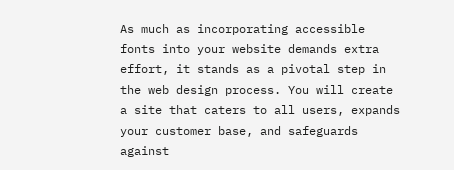As much as incorporating accessible fonts into your website demands extra effort, it stands as a pivotal step in the web design process. You will create a site that caters to all users, expands your customer base, and safeguards against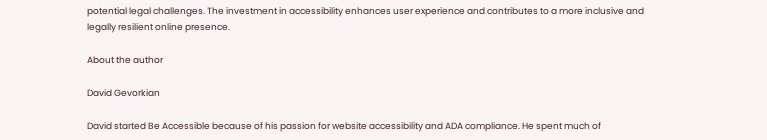potential legal challenges. The investment in accessibility enhances user experience and contributes to a more inclusive and legally resilient online presence.

About the author

David Gevorkian

David started Be Accessible because of his passion for website accessibility and ADA compliance. He spent much of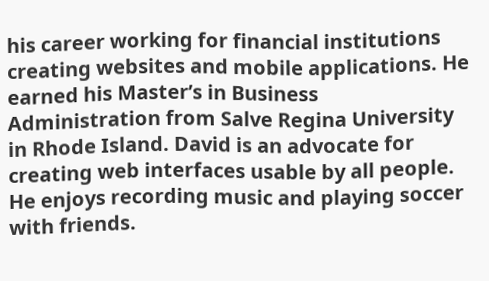his career working for financial institutions creating websites and mobile applications. He earned his Master’s in Business Administration from Salve Regina University in Rhode Island. David is an advocate for creating web interfaces usable by all people. He enjoys recording music and playing soccer with friends.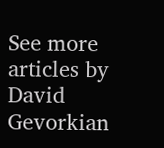See more articles by David Gevorkian